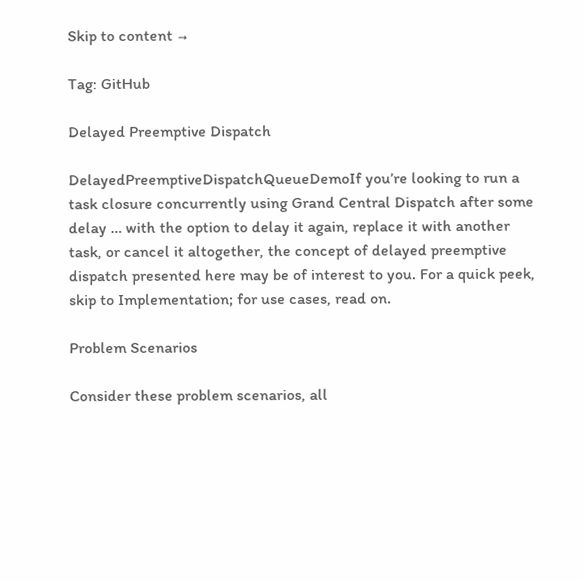Skip to content →

Tag: GitHub

Delayed Preemptive Dispatch

DelayedPreemptiveDispatchQueueDemoIf you’re looking to run a task closure concurrently using Grand Central Dispatch after some delay … with the option to delay it again, replace it with another task, or cancel it altogether, the concept of delayed preemptive dispatch presented here may be of interest to you. For a quick peek, skip to Implementation; for use cases, read on.

Problem Scenarios

Consider these problem scenarios, all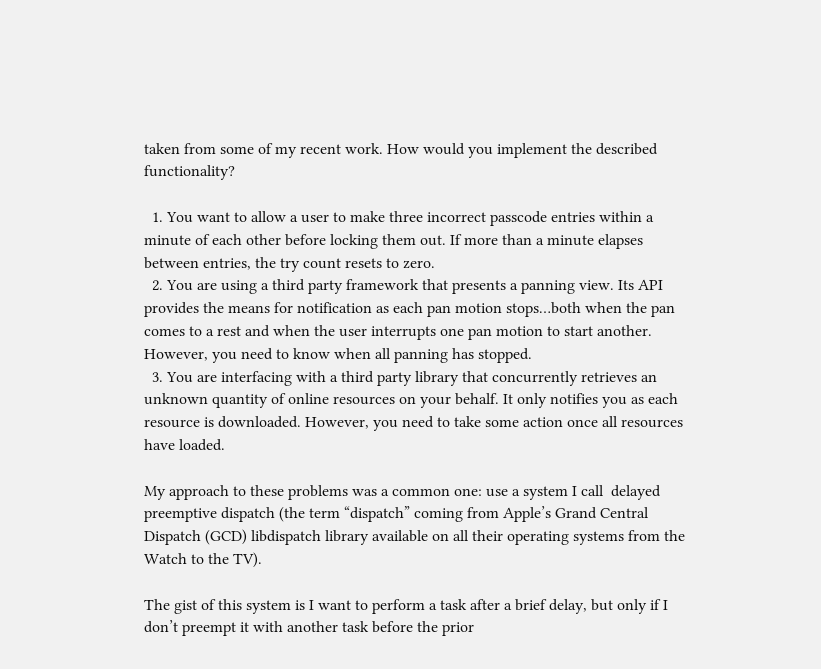taken from some of my recent work. How would you implement the described functionality?

  1. You want to allow a user to make three incorrect passcode entries within a minute of each other before locking them out. If more than a minute elapses between entries, the try count resets to zero.
  2. You are using a third party framework that presents a panning view. Its API provides the means for notification as each pan motion stops…both when the pan comes to a rest and when the user interrupts one pan motion to start another. However, you need to know when all panning has stopped.
  3. You are interfacing with a third party library that concurrently retrieves an unknown quantity of online resources on your behalf. It only notifies you as each resource is downloaded. However, you need to take some action once all resources have loaded.

My approach to these problems was a common one: use a system I call  delayed preemptive dispatch (the term “dispatch” coming from Apple’s Grand Central Dispatch (GCD) libdispatch library available on all their operating systems from the Watch to the TV).

The gist of this system is I want to perform a task after a brief delay, but only if I don’t preempt it with another task before the prior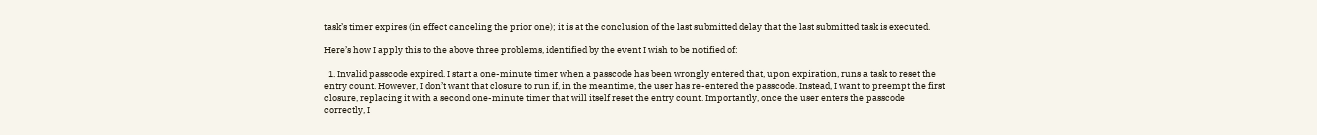task’s timer expires (in effect canceling the prior one); it is at the conclusion of the last submitted delay that the last submitted task is executed.

Here’s how I apply this to the above three problems, identified by the event I wish to be notified of:

  1. Invalid passcode expired. I start a one-minute timer when a passcode has been wrongly entered that, upon expiration, runs a task to reset the entry count. However, I don’t want that closure to run if, in the meantime, the user has re-entered the passcode. Instead, I want to preempt the first closure, replacing it with a second one-minute timer that will itself reset the entry count. Importantly, once the user enters the passcode correctly, I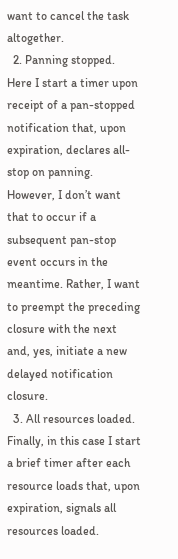want to cancel the task altogether.
  2. Panning stopped. Here I start a timer upon receipt of a pan-stopped notification that, upon expiration, declares all-stop on panning. However, I don’t want that to occur if a subsequent pan-stop event occurs in the meantime. Rather, I want to preempt the preceding closure with the next and, yes, initiate a new delayed notification closure.
  3. All resources loaded. Finally, in this case I start a brief timer after each resource loads that, upon expiration, signals all resources loaded.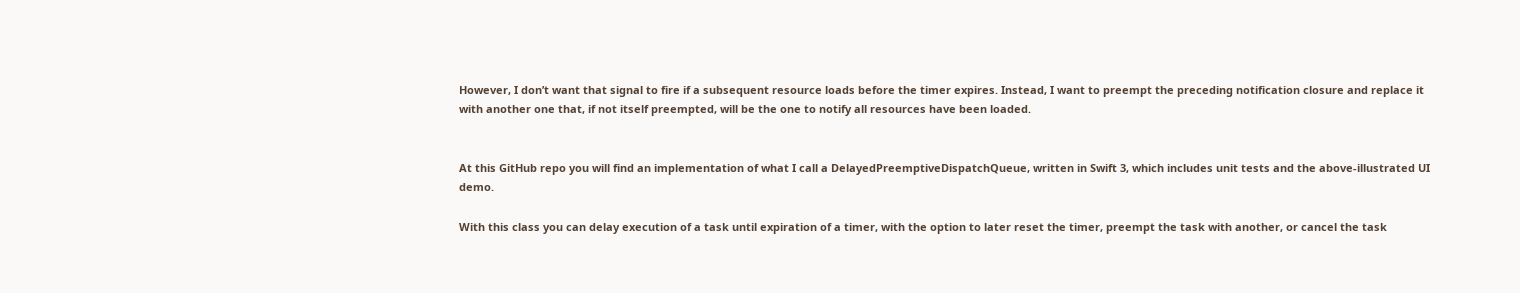However, I don’t want that signal to fire if a subsequent resource loads before the timer expires. Instead, I want to preempt the preceding notification closure and replace it with another one that, if not itself preempted, will be the one to notify all resources have been loaded.


At this GitHub repo you will find an implementation of what I call a DelayedPreemptiveDispatchQueue, written in Swift 3, which includes unit tests and the above-illustrated UI demo.

With this class you can delay execution of a task until expiration of a timer, with the option to later reset the timer, preempt the task with another, or cancel the task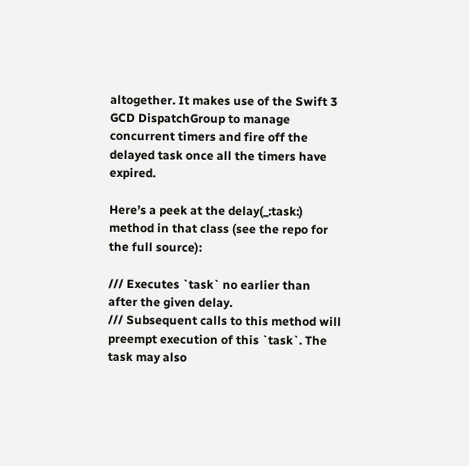altogether. It makes use of the Swift 3 GCD DispatchGroup to manage concurrent timers and fire off the delayed task once all the timers have expired.

Here’s a peek at the delay(_:task:) method in that class (see the repo for the full source):

/// Executes `task` no earlier than after the given delay.
/// Subsequent calls to this method will preempt execution of this `task`. The task may also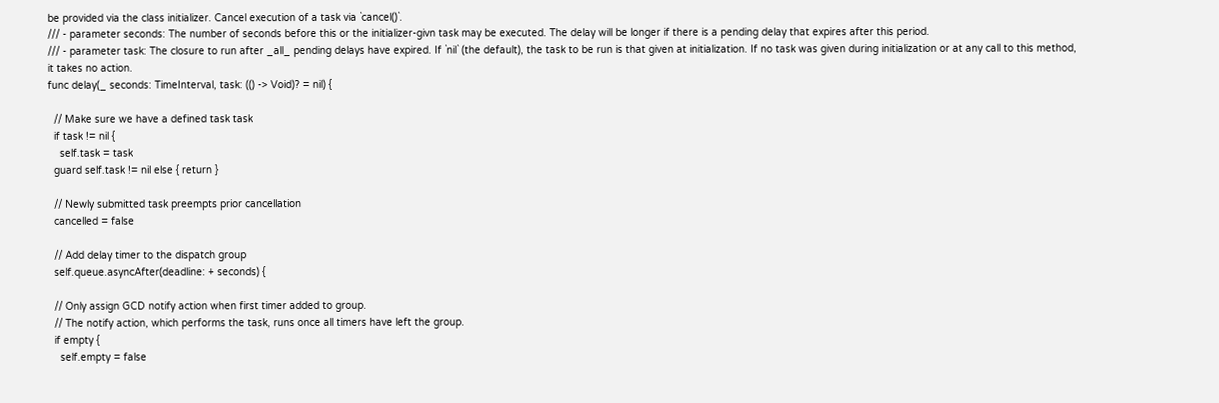be provided via the class initializer. Cancel execution of a task via `cancel()`.
/// - parameter seconds: The number of seconds before this or the initializer-givn task may be executed. The delay will be longer if there is a pending delay that expires after this period.
/// - parameter task: The closure to run after _all_ pending delays have expired. If `nil` (the default), the task to be run is that given at initialization. If no task was given during initialization or at any call to this method, it takes no action.
func delay(_ seconds: TimeInterval, task: (() -> Void)? = nil) {

  // Make sure we have a defined task task
  if task != nil {
    self.task = task
  guard self.task != nil else { return }

  // Newly submitted task preempts prior cancellation
  cancelled = false

  // Add delay timer to the dispatch group
  self.queue.asyncAfter(deadline: + seconds) {

  // Only assign GCD notify action when first timer added to group.
  // The notify action, which performs the task, runs once all timers have left the group.
  if empty {
    self.empty = false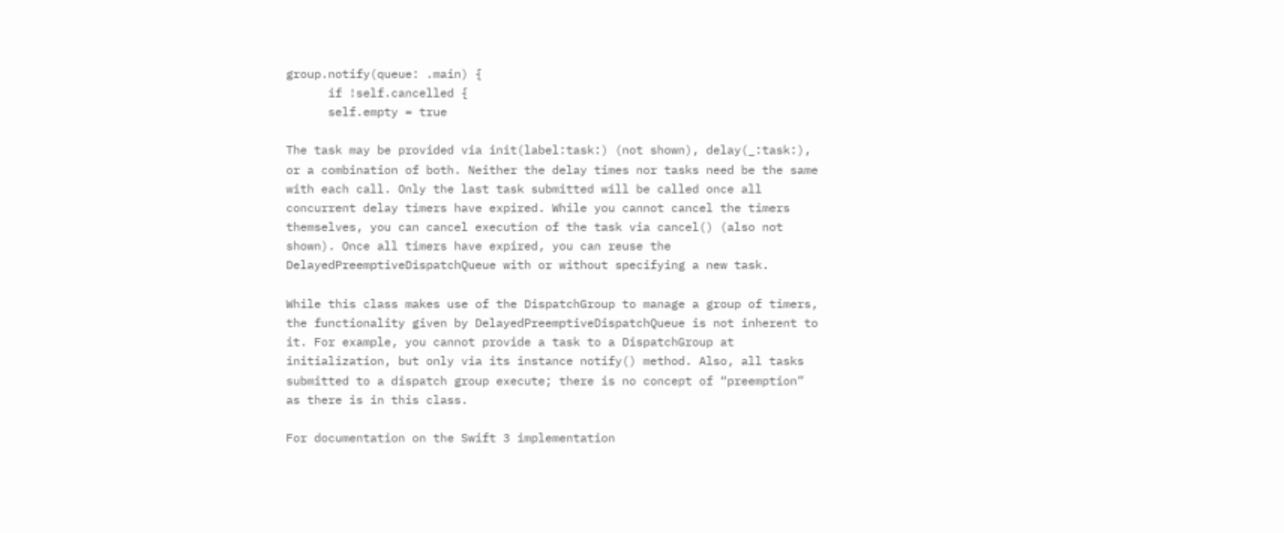group.notify(queue: .main) {
      if !self.cancelled {
      self.empty = true

The task may be provided via init(label:task:) (not shown), delay(_:task:), or a combination of both. Neither the delay times nor tasks need be the same with each call. Only the last task submitted will be called once all concurrent delay timers have expired. While you cannot cancel the timers themselves, you can cancel execution of the task via cancel() (also not shown). Once all timers have expired, you can reuse the DelayedPreemptiveDispatchQueue with or without specifying a new task.

While this class makes use of the DispatchGroup to manage a group of timers, the functionality given by DelayedPreemptiveDispatchQueue is not inherent to it. For example, you cannot provide a task to a DispatchGroup at initialization, but only via its instance notify() method. Also, all tasks submitted to a dispatch group execute; there is no concept of “preemption” as there is in this class.

For documentation on the Swift 3 implementation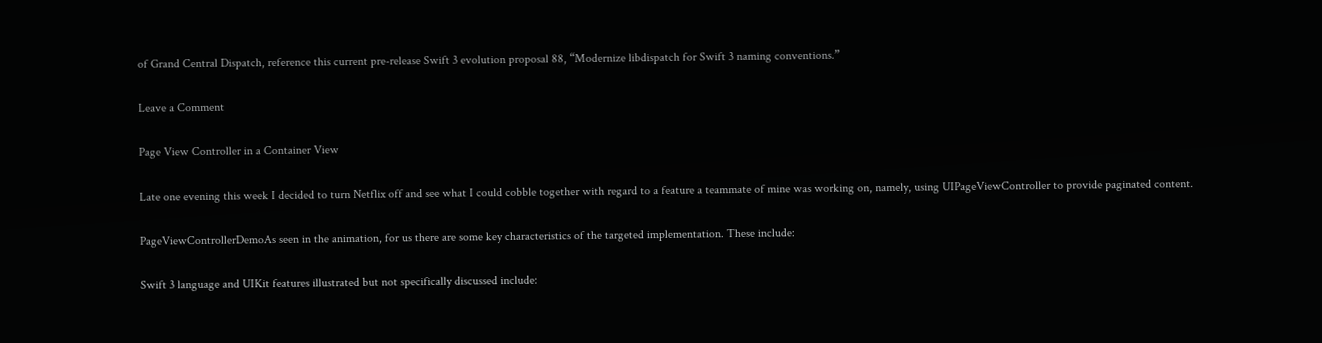of Grand Central Dispatch, reference this current pre-release Swift 3 evolution proposal 88, “Modernize libdispatch for Swift 3 naming conventions.”

Leave a Comment

Page View Controller in a Container View

Late one evening this week I decided to turn Netflix off and see what I could cobble together with regard to a feature a teammate of mine was working on, namely, using UIPageViewController to provide paginated content.

PageViewControllerDemoAs seen in the animation, for us there are some key characteristics of the targeted implementation. These include:

Swift 3 language and UIKit features illustrated but not specifically discussed include: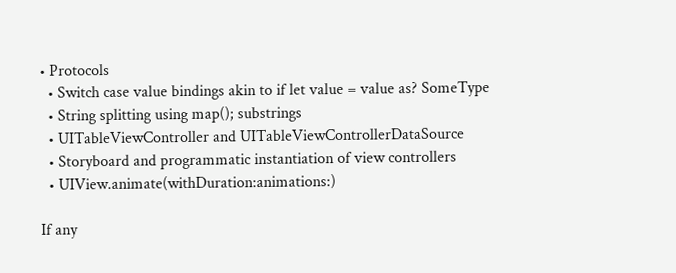• Protocols
  • Switch case value bindings akin to if let value = value as? SomeType
  • String splitting using map(); substrings
  • UITableViewController and UITableViewControllerDataSource
  • Storyboard and programmatic instantiation of view controllers
  • UIView.animate(withDuration:animations:)

If any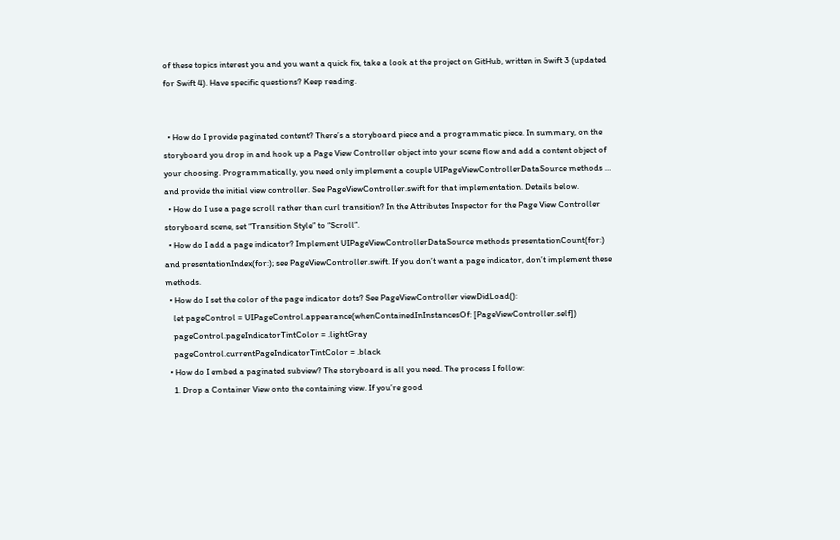of these topics interest you and you want a quick fix, take a look at the project on GitHub, written in Swift 3 (updated for Swift 4). Have specific questions? Keep reading.


  • How do I provide paginated content? There’s a storyboard piece and a programmatic piece. In summary, on the storyboard you drop in and hook up a Page View Controller object into your scene flow and add a content object of your choosing. Programmatically, you need only implement a couple UIPageViewControllerDataSource methods … and provide the initial view controller. See PageViewController.swift for that implementation. Details below.
  • How do I use a page scroll rather than curl transition? In the Attributes Inspector for the Page View Controller storyboard scene, set “Transition Style” to “Scroll”.
  • How do I add a page indicator? Implement UIPageViewControllerDataSource methods presentationCount(for:) and presentationIndex(for:); see PageViewController.swift. If you don’t want a page indicator, don’t implement these methods.
  • How do I set the color of the page indicator dots? See PageViewController viewDidLoad():
    let pageControl = UIPageControl.appearance(whenContainedInInstancesOf: [PageViewController.self])
    pageControl.pageIndicatorTintColor = .lightGray
    pageControl.currentPageIndicatorTintColor = .black
  • How do I embed a paginated subview? The storyboard is all you need. The process I follow:
    1. Drop a Container View onto the containing view. If you’re good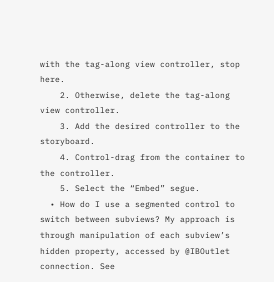with the tag-along view controller, stop here.
    2. Otherwise, delete the tag-along view controller.
    3. Add the desired controller to the storyboard.
    4. Control-drag from the container to the controller.
    5. Select the “Embed” segue.
  • How do I use a segmented control to switch between subviews? My approach is through manipulation of each subview’s hidden property, accessed by @IBOutlet connection. See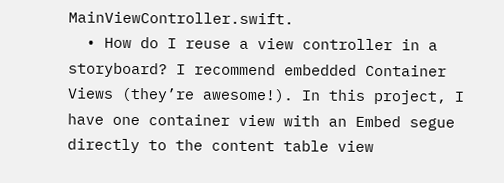MainViewController.swift.
  • How do I reuse a view controller in a storyboard? I recommend embedded Container Views (they’re awesome!). In this project, I have one container view with an Embed segue directly to the content table view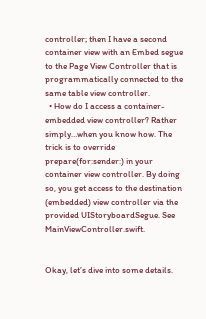controller; then I have a second container view with an Embed segue to the Page View Controller that is programmatically connected to the same table view controller.
  • How do I access a container-embedded view controller? Rather simply…when you know how. The trick is to override prepare(for:sender:) in your container view controller. By doing so, you get access to the destination (embedded) view controller via the provided UIStoryboardSegue. See MainViewController.swift.


Okay, let’s dive into some details.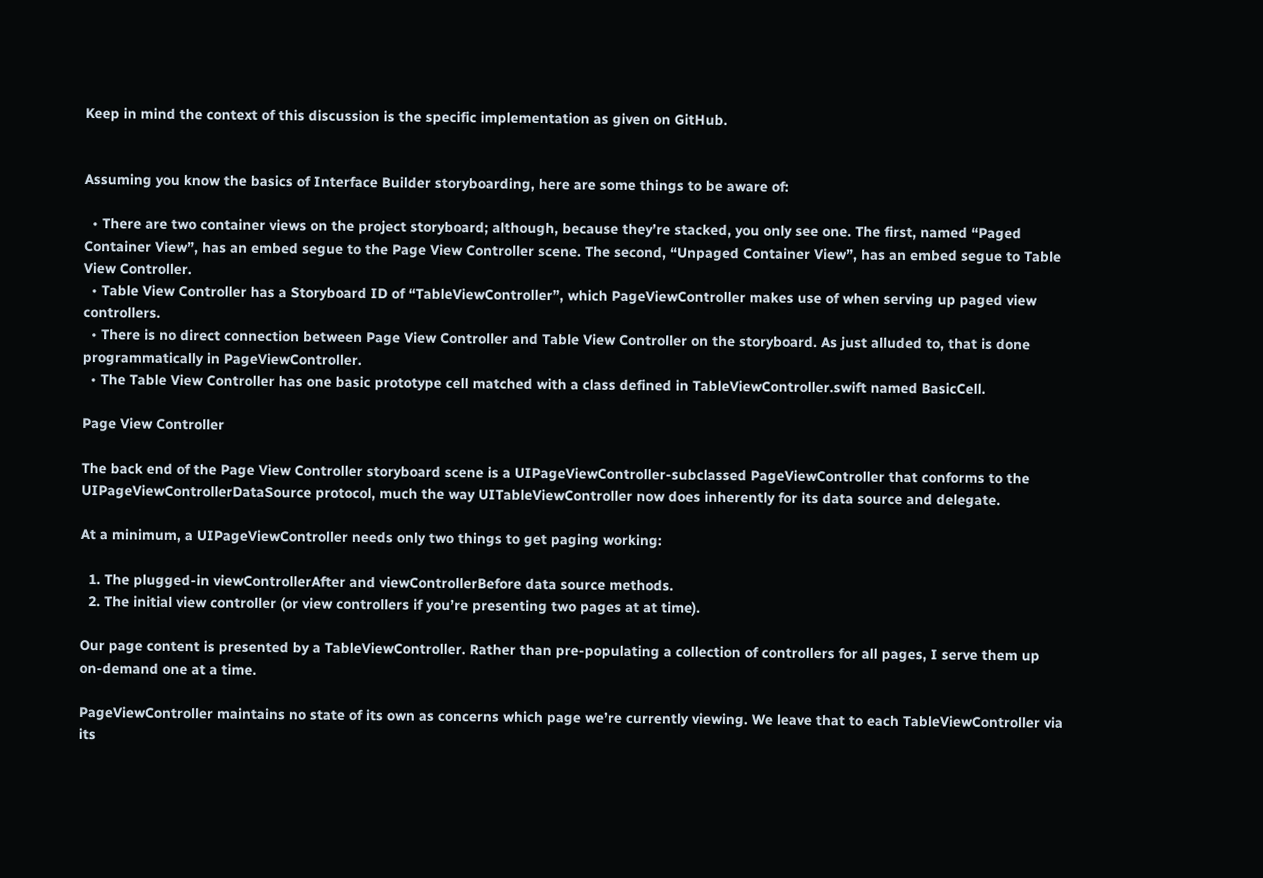Keep in mind the context of this discussion is the specific implementation as given on GitHub.


Assuming you know the basics of Interface Builder storyboarding, here are some things to be aware of:

  • There are two container views on the project storyboard; although, because they’re stacked, you only see one. The first, named “Paged Container View”, has an embed segue to the Page View Controller scene. The second, “Unpaged Container View”, has an embed segue to Table View Controller.
  • Table View Controller has a Storyboard ID of “TableViewController”, which PageViewController makes use of when serving up paged view controllers.
  • There is no direct connection between Page View Controller and Table View Controller on the storyboard. As just alluded to, that is done programmatically in PageViewController.
  • The Table View Controller has one basic prototype cell matched with a class defined in TableViewController.swift named BasicCell.

Page View Controller

The back end of the Page View Controller storyboard scene is a UIPageViewController-subclassed PageViewController that conforms to the UIPageViewControllerDataSource protocol, much the way UITableViewController now does inherently for its data source and delegate.

At a minimum, a UIPageViewController needs only two things to get paging working:

  1. The plugged-in viewControllerAfter and viewControllerBefore data source methods.
  2. The initial view controller (or view controllers if you’re presenting two pages at at time).

Our page content is presented by a TableViewController. Rather than pre-populating a collection of controllers for all pages, I serve them up on-demand one at a time.

PageViewController maintains no state of its own as concerns which page we’re currently viewing. We leave that to each TableViewController via its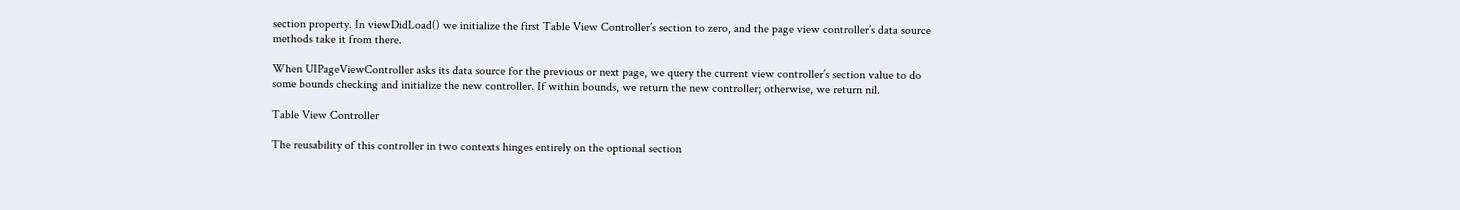section property. In viewDidLoad() we initialize the first Table View Controller’s section to zero, and the page view controller’s data source methods take it from there.

When UIPageViewController asks its data source for the previous or next page, we query the current view controller’s section value to do some bounds checking and initialize the new controller. If within bounds, we return the new controller; otherwise, we return nil.

Table View Controller

The reusability of this controller in two contexts hinges entirely on the optional section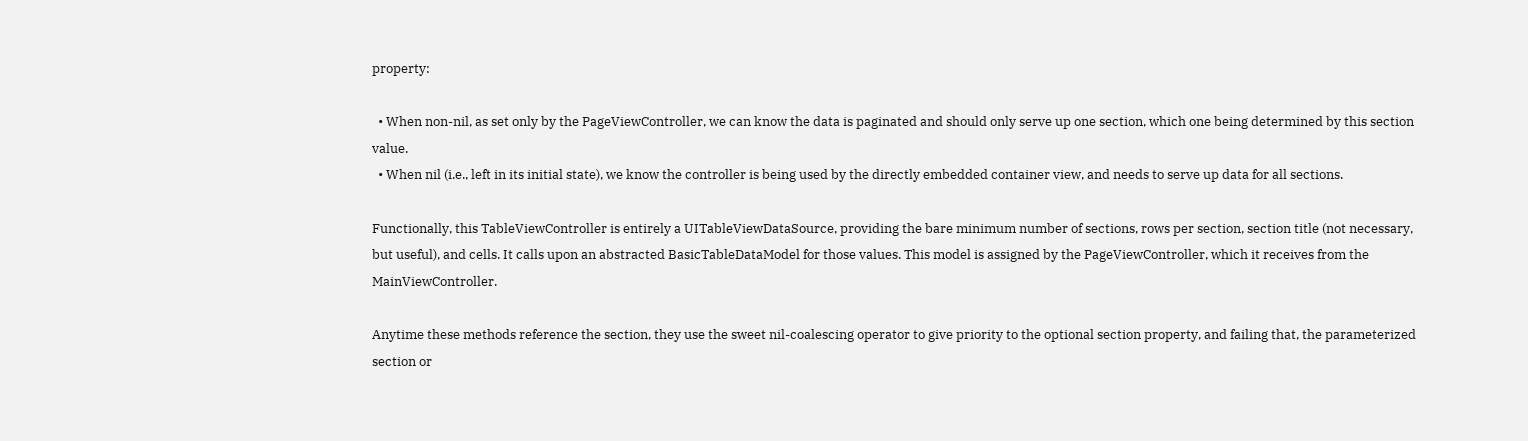property:

  • When non-nil, as set only by the PageViewController, we can know the data is paginated and should only serve up one section, which one being determined by this section value.
  • When nil (i.e., left in its initial state), we know the controller is being used by the directly embedded container view, and needs to serve up data for all sections.

Functionally, this TableViewController is entirely a UITableViewDataSource, providing the bare minimum number of sections, rows per section, section title (not necessary, but useful), and cells. It calls upon an abstracted BasicTableDataModel for those values. This model is assigned by the PageViewController, which it receives from the MainViewController.

Anytime these methods reference the section, they use the sweet nil-coalescing operator to give priority to the optional section property, and failing that, the parameterized section or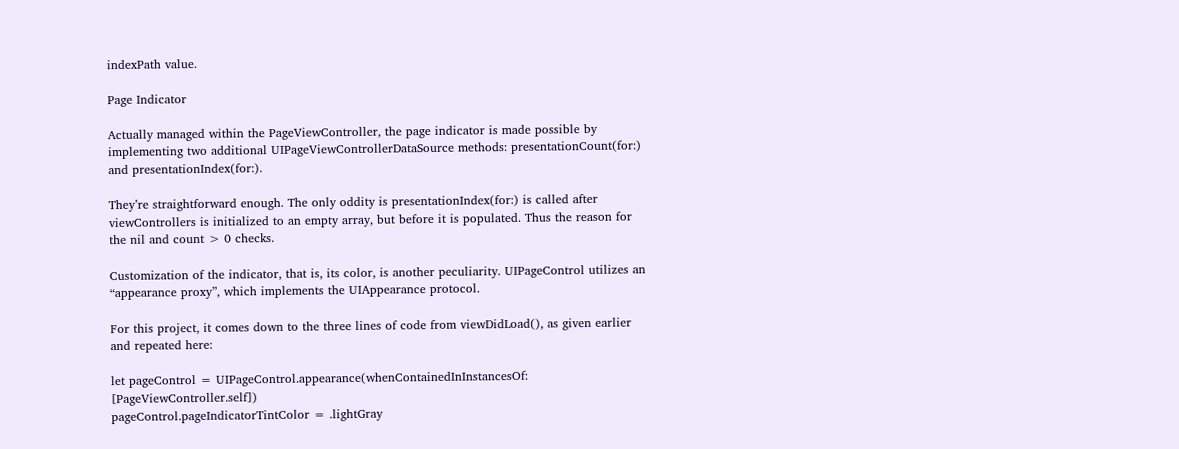indexPath value.

Page Indicator

Actually managed within the PageViewController, the page indicator is made possible by implementing two additional UIPageViewControllerDataSource methods: presentationCount(for:) and presentationIndex(for:).

They’re straightforward enough. The only oddity is presentationIndex(for:) is called after viewControllers is initialized to an empty array, but before it is populated. Thus the reason for the nil and count > 0 checks.

Customization of the indicator, that is, its color, is another peculiarity. UIPageControl utilizes an “appearance proxy”, which implements the UIAppearance protocol.

For this project, it comes down to the three lines of code from viewDidLoad(), as given earlier and repeated here:

let pageControl = UIPageControl.appearance(whenContainedInInstancesOf: [PageViewController.self])
pageControl.pageIndicatorTintColor = .lightGray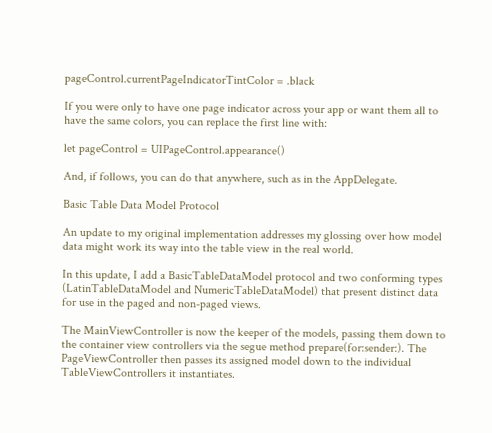pageControl.currentPageIndicatorTintColor = .black

If you were only to have one page indicator across your app or want them all to have the same colors, you can replace the first line with:

let pageControl = UIPageControl.appearance()

And, if follows, you can do that anywhere, such as in the AppDelegate.

Basic Table Data Model Protocol

An update to my original implementation addresses my glossing over how model data might work its way into the table view in the real world.

In this update, I add a BasicTableDataModel protocol and two conforming types (LatinTableDataModel and NumericTableDataModel) that present distinct data for use in the paged and non-paged views.

The MainViewController is now the keeper of the models, passing them down to the container view controllers via the segue method prepare(for:sender:). The PageViewController then passes its assigned model down to the individual TableViewControllers it instantiates.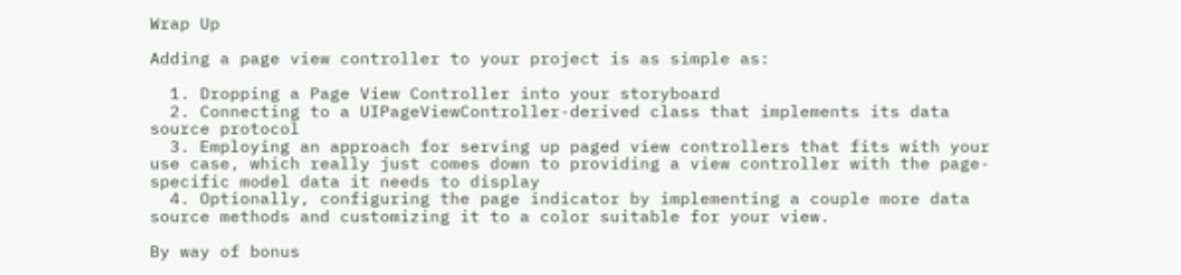Wrap Up

Adding a page view controller to your project is as simple as:

  1. Dropping a Page View Controller into your storyboard
  2. Connecting to a UIPageViewController-derived class that implements its data source protocol
  3. Employing an approach for serving up paged view controllers that fits with your use case, which really just comes down to providing a view controller with the page-specific model data it needs to display
  4. Optionally, configuring the page indicator by implementing a couple more data source methods and customizing it to a color suitable for your view.

By way of bonus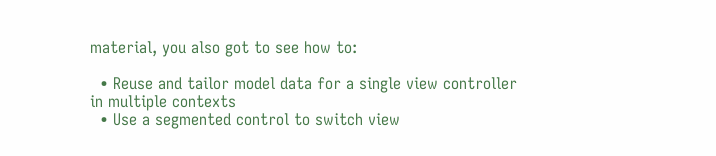material, you also got to see how to:

  • Reuse and tailor model data for a single view controller in multiple contexts
  • Use a segmented control to switch view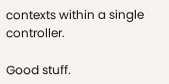contexts within a single controller.

Good stuff.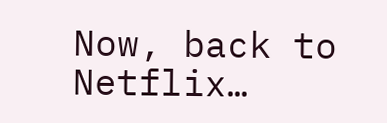Now, back to Netflix…